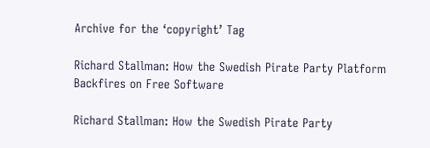Archive for the ‘copyright’ Tag

Richard Stallman: How the Swedish Pirate Party Platform Backfires on Free Software

Richard Stallman: How the Swedish Pirate Party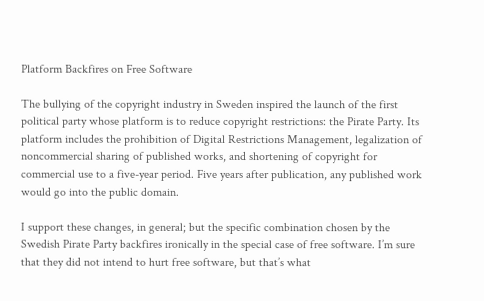Platform Backfires on Free Software

The bullying of the copyright industry in Sweden inspired the launch of the first political party whose platform is to reduce copyright restrictions: the Pirate Party. Its platform includes the prohibition of Digital Restrictions Management, legalization of noncommercial sharing of published works, and shortening of copyright for commercial use to a five-year period. Five years after publication, any published work would go into the public domain.

I support these changes, in general; but the specific combination chosen by the Swedish Pirate Party backfires ironically in the special case of free software. I’m sure that they did not intend to hurt free software, but that’s what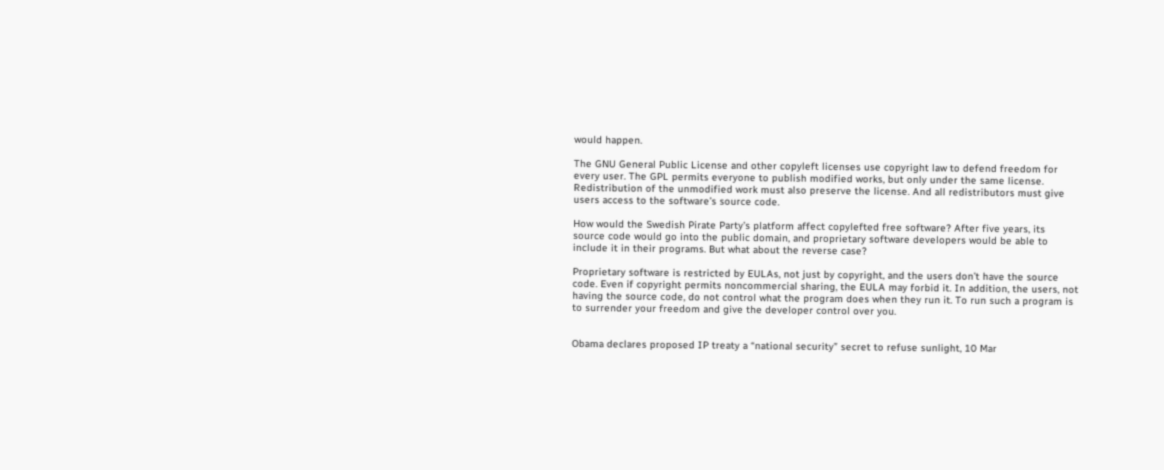would happen.

The GNU General Public License and other copyleft licenses use copyright law to defend freedom for every user. The GPL permits everyone to publish modified works, but only under the same license. Redistribution of the unmodified work must also preserve the license. And all redistributors must give users access to the software’s source code.

How would the Swedish Pirate Party’s platform affect copylefted free software? After five years, its source code would go into the public domain, and proprietary software developers would be able to include it in their programs. But what about the reverse case?

Proprietary software is restricted by EULAs, not just by copyright, and the users don’t have the source code. Even if copyright permits noncommercial sharing, the EULA may forbid it. In addition, the users, not having the source code, do not control what the program does when they run it. To run such a program is to surrender your freedom and give the developer control over you.


Obama declares proposed IP treaty a “national security” secret to refuse sunlight, 10 Mar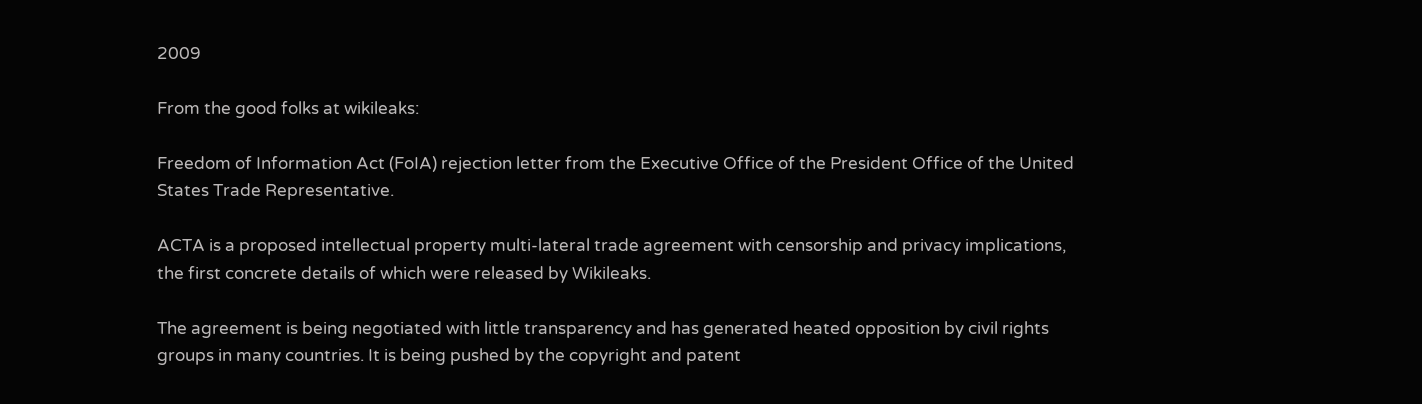2009

From the good folks at wikileaks:

Freedom of Information Act (FoIA) rejection letter from the Executive Office of the President Office of the United States Trade Representative.

ACTA is a proposed intellectual property multi-lateral trade agreement with censorship and privacy implications, the first concrete details of which were released by Wikileaks.

The agreement is being negotiated with little transparency and has generated heated opposition by civil rights groups in many countries. It is being pushed by the copyright and patent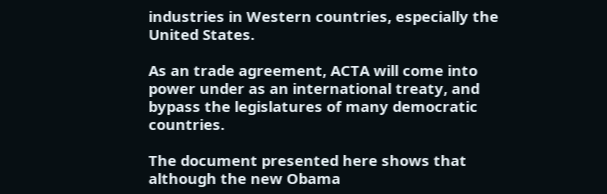industries in Western countries, especially the United States.

As an trade agreement, ACTA will come into power under as an international treaty, and bypass the legislatures of many democratic countries.

The document presented here shows that although the new Obama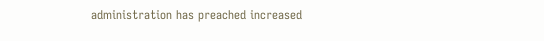administration has preached increased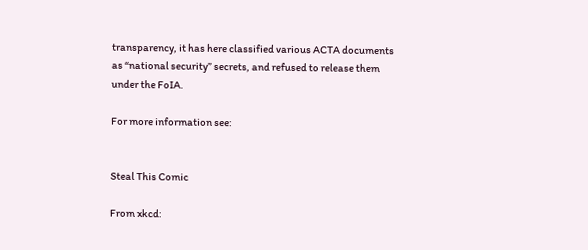transparency, it has here classified various ACTA documents as “national security” secrets, and refused to release them under the FoIA.

For more information see:


Steal This Comic

From xkcd: